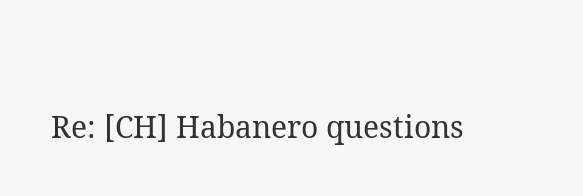Re: [CH] Habanero questions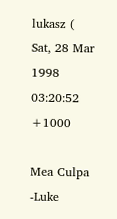lukasz (
Sat, 28 Mar 1998 03:20:52 +1000

Mea Culpa -Luke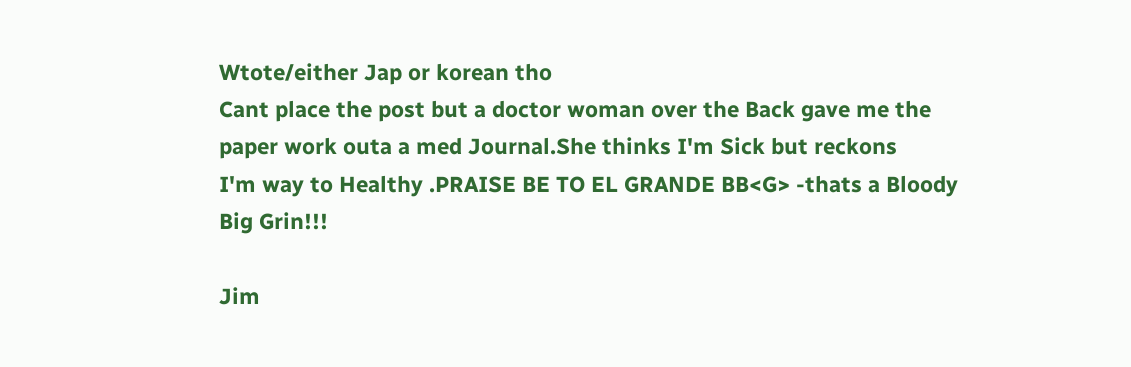Wtote/either Jap or korean tho
Cant place the post but a doctor woman over the Back gave me the
paper work outa a med Journal.She thinks I'm Sick but reckons
I'm way to Healthy .PRAISE BE TO EL GRANDE BB<G> -thats a Bloody
Big Grin!!!

Jim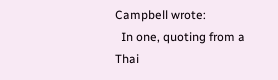Campbell wrote:
  In one, quoting from a Thai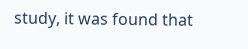study, it was found that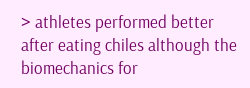> athletes performed better after eating chiles although the biomechanics for